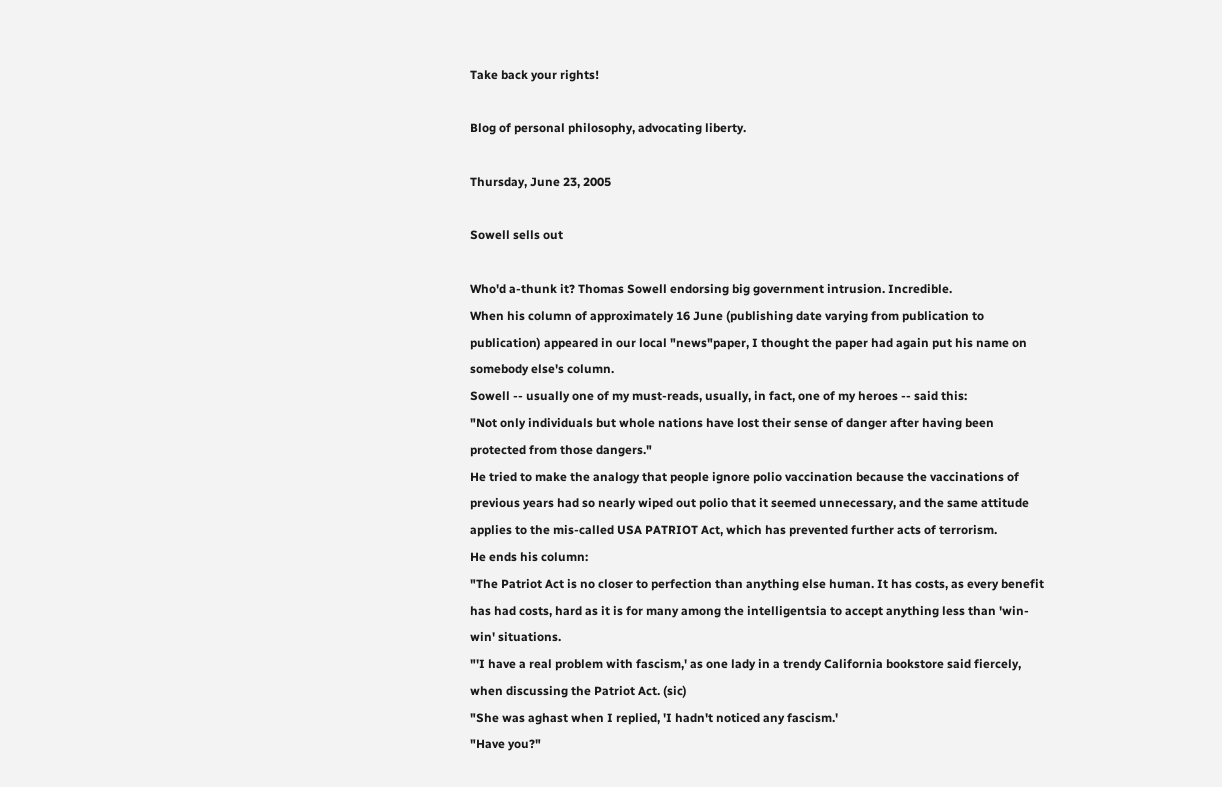Take back your rights!

Blog of personal philosophy, advocating liberty.

Thursday, June 23, 2005

Sowell sells out

Who'd a-thunk it? Thomas Sowell endorsing big government intrusion. Incredible.
When his column of approximately 16 June (publishing date varying from publication to publication) appeared in our local "news"paper, I thought the paper had again put his name on somebody else's column.
Sowell -- usually one of my must-reads, usually, in fact, one of my heroes -- said this:
"Not only individuals but whole nations have lost their sense of danger after having been protected from those dangers."
He tried to make the analogy that people ignore polio vaccination because the vaccinations of previous years had so nearly wiped out polio that it seemed unnecessary, and the same attitude applies to the mis-called USA PATRIOT Act, which has prevented further acts of terrorism.
He ends his column:
"The Patriot Act is no closer to perfection than anything else human. It has costs, as every benefit has had costs, hard as it is for many among the intelligentsia to accept anything less than 'win-win' situations.
"'I have a real problem with fascism,' as one lady in a trendy California bookstore said fiercely, when discussing the Patriot Act. (sic)
"She was aghast when I replied, 'I hadn't noticed any fascism.'
"Have you?"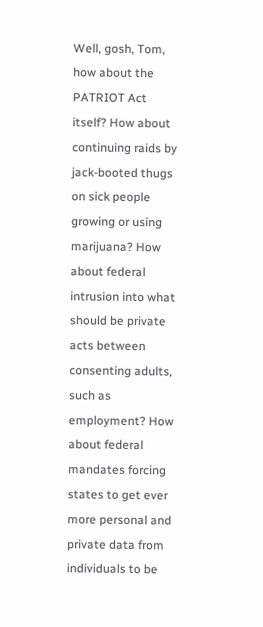Well, gosh, Tom, how about the PATRIOT Act itself? How about continuing raids by jack-booted thugs on sick people growing or using marijuana? How about federal intrusion into what should be private acts between consenting adults, such as employment? How about federal mandates forcing states to get ever more personal and private data from individuals to be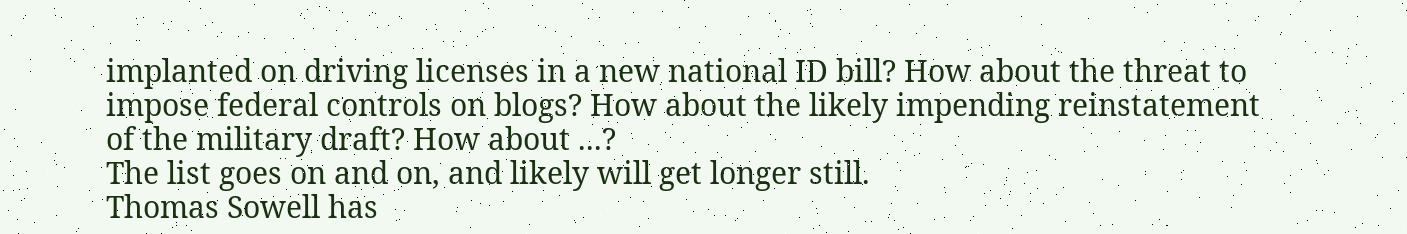implanted on driving licenses in a new national ID bill? How about the threat to impose federal controls on blogs? How about the likely impending reinstatement of the military draft? How about ...?
The list goes on and on, and likely will get longer still.
Thomas Sowell has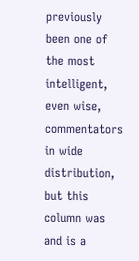previously been one of the most intelligent, even wise, commentators in wide distribution, but this column was and is a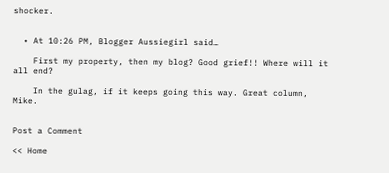shocker.


  • At 10:26 PM, Blogger Aussiegirl said…

    First my property, then my blog? Good grief!! Where will it all end?

    In the gulag, if it keeps going this way. Great column, Mike.


Post a Comment

<< Home